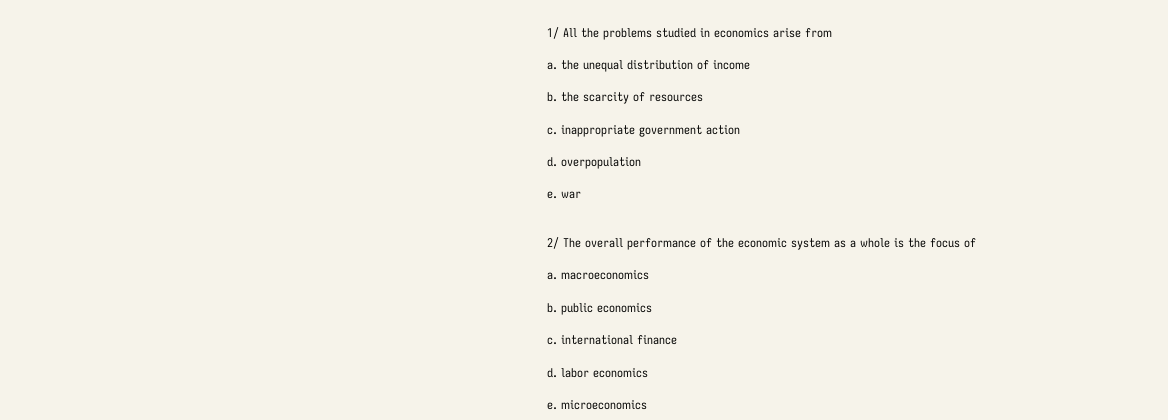1/ All the problems studied in economics arise from

a. the unequal distribution of income

b. the scarcity of resources

c. inappropriate government action

d. overpopulation

e. war


2/ The overall performance of the economic system as a whole is the focus of

a. macroeconomics

b. public economics

c. international finance

d. labor economics

e. microeconomics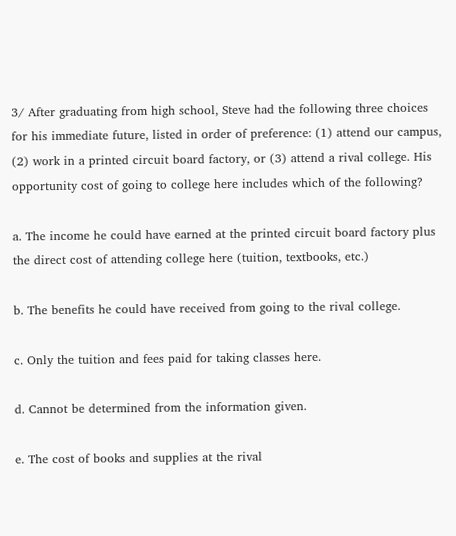3/ After graduating from high school, Steve had the following three choices for his immediate future, listed in order of preference: (1) attend our campus, (2) work in a printed circuit board factory, or (3) attend a rival college. His opportunity cost of going to college here includes which of the following?

a. The income he could have earned at the printed circuit board factory plus the direct cost of attending college here (tuition, textbooks, etc.)

b. The benefits he could have received from going to the rival college.

c. Only the tuition and fees paid for taking classes here.

d. Cannot be determined from the information given.

e. The cost of books and supplies at the rival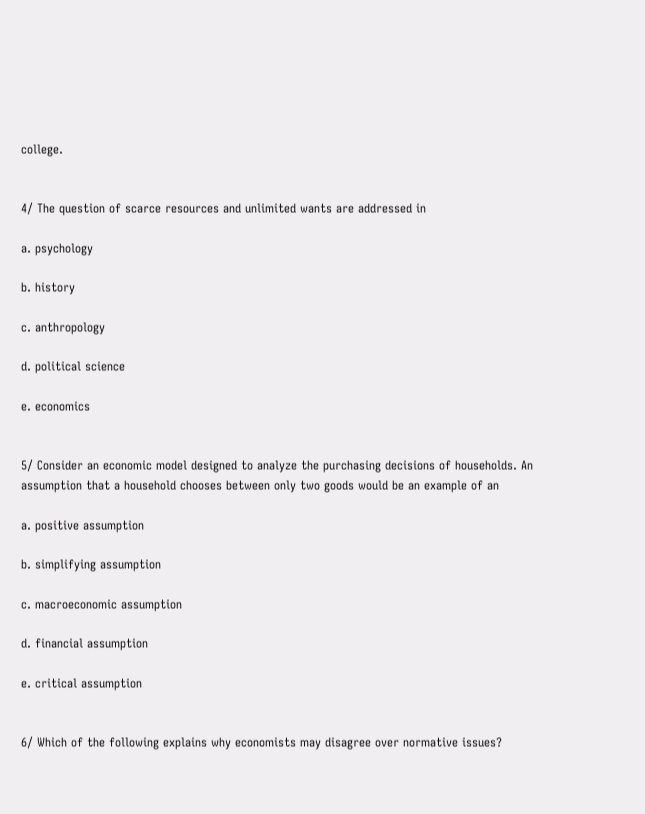college.


4/ The question of scarce resources and unlimited wants are addressed in

a. psychology

b. history

c. anthropology

d. political science

e. economics


5/ Consider an economic model designed to analyze the purchasing decisions of households. An assumption that a household chooses between only two goods would be an example of an

a. positive assumption

b. simplifying assumption

c. macroeconomic assumption

d. financial assumption

e. critical assumption


6/ Which of the following explains why economists may disagree over normative issues?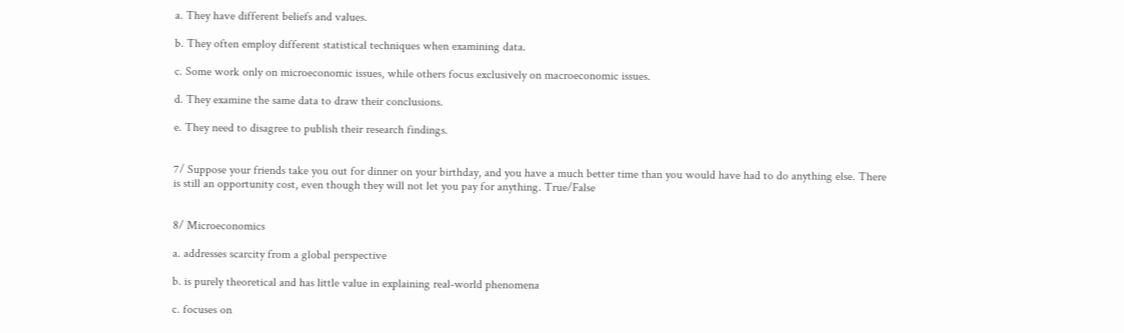a. They have different beliefs and values.

b. They often employ different statistical techniques when examining data.

c. Some work only on microeconomic issues, while others focus exclusively on macroeconomic issues.

d. They examine the same data to draw their conclusions.

e. They need to disagree to publish their research findings.


7/ Suppose your friends take you out for dinner on your birthday, and you have a much better time than you would have had to do anything else. There is still an opportunity cost, even though they will not let you pay for anything. True/False


8/ Microeconomics

a. addresses scarcity from a global perspective

b. is purely theoretical and has little value in explaining real-world phenomena

c. focuses on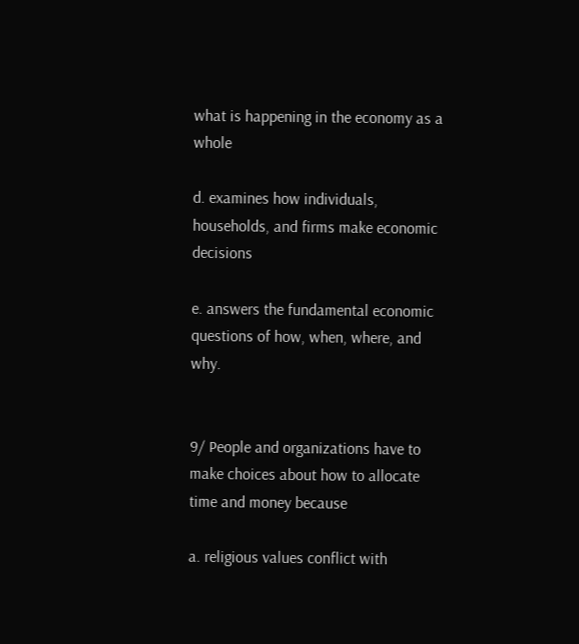what is happening in the economy as a whole

d. examines how individuals, households, and firms make economic decisions

e. answers the fundamental economic questions of how, when, where, and why.


9/ People and organizations have to make choices about how to allocate time and money because

a. religious values conflict with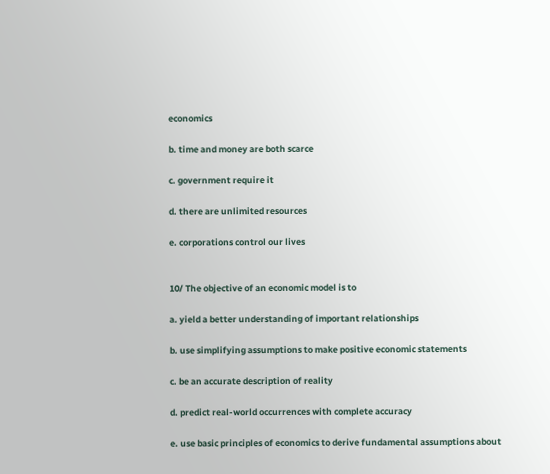economics

b. time and money are both scarce

c. government require it

d. there are unlimited resources

e. corporations control our lives


10/ The objective of an economic model is to

a. yield a better understanding of important relationships

b. use simplifying assumptions to make positive economic statements

c. be an accurate description of reality

d. predict real-world occurrences with complete accuracy

e. use basic principles of economics to derive fundamental assumptions about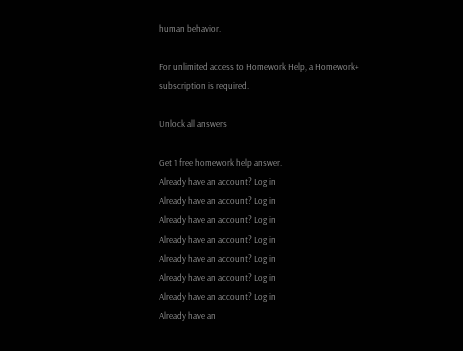human behavior.

For unlimited access to Homework Help, a Homework+ subscription is required.

Unlock all answers

Get 1 free homework help answer.
Already have an account? Log in
Already have an account? Log in
Already have an account? Log in
Already have an account? Log in
Already have an account? Log in
Already have an account? Log in
Already have an account? Log in
Already have an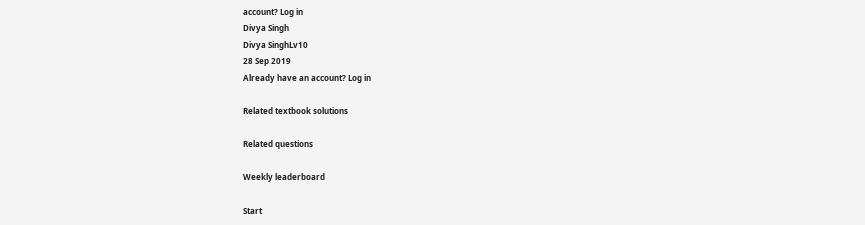account? Log in
Divya Singh
Divya SinghLv10
28 Sep 2019
Already have an account? Log in

Related textbook solutions

Related questions

Weekly leaderboard

Start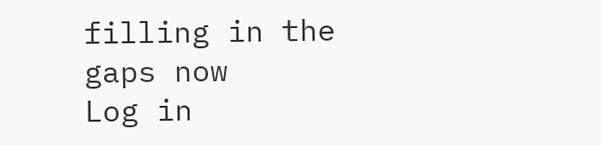filling in the gaps now
Log in